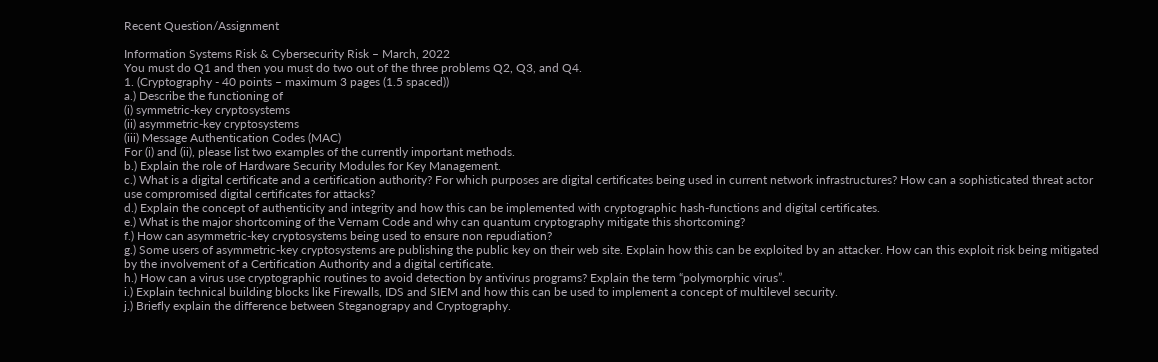Recent Question/Assignment

Information Systems Risk & Cybersecurity Risk – March, 2022
You must do Q1 and then you must do two out of the three problems Q2, Q3, and Q4.
1. (Cryptography - 40 points – maximum 3 pages (1.5 spaced))
a.) Describe the functioning of
(i) symmetric-key cryptosystems
(ii) asymmetric-key cryptosystems
(iii) Message Authentication Codes (MAC)
For (i) and (ii), please list two examples of the currently important methods.
b.) Explain the role of Hardware Security Modules for Key Management.
c.) What is a digital certificate and a certification authority? For which purposes are digital certificates being used in current network infrastructures? How can a sophisticated threat actor use compromised digital certificates for attacks?
d.) Explain the concept of authenticity and integrity and how this can be implemented with cryptographic hash-functions and digital certificates.
e.) What is the major shortcoming of the Vernam Code and why can quantum cryptography mitigate this shortcoming?
f.) How can asymmetric-key cryptosystems being used to ensure non repudiation?
g.) Some users of asymmetric-key cryptosystems are publishing the public key on their web site. Explain how this can be exploited by an attacker. How can this exploit risk being mitigated by the involvement of a Certification Authority and a digital certificate.
h.) How can a virus use cryptographic routines to avoid detection by antivirus programs? Explain the term “polymorphic virus”.
i.) Explain technical building blocks like Firewalls, IDS and SIEM and how this can be used to implement a concept of multilevel security.
j.) Briefly explain the difference between Steganograpy and Cryptography.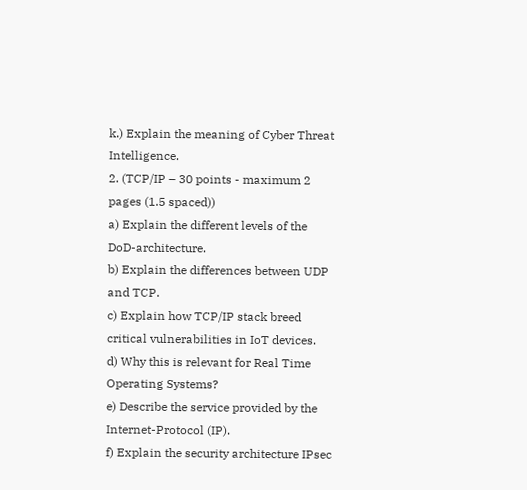k.) Explain the meaning of Cyber Threat Intelligence.
2. (TCP/IP – 30 points - maximum 2 pages (1.5 spaced))
a) Explain the different levels of the DoD-architecture.
b) Explain the differences between UDP and TCP.
c) Explain how TCP/IP stack breed critical vulnerabilities in IoT devices.
d) Why this is relevant for Real Time Operating Systems?
e) Describe the service provided by the Internet-Protocol (IP).
f) Explain the security architecture IPsec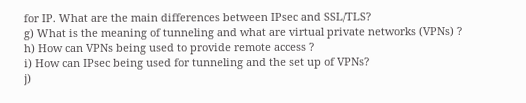for IP. What are the main differences between IPsec and SSL/TLS?
g) What is the meaning of tunneling and what are virtual private networks (VPNs) ?
h) How can VPNs being used to provide remote access ?
i) How can IPsec being used for tunneling and the set up of VPNs?
j)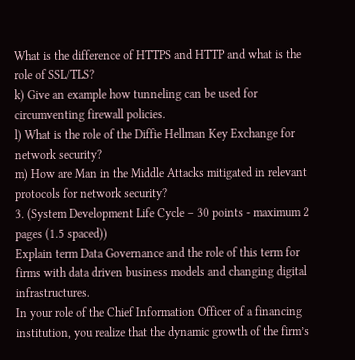What is the difference of HTTPS and HTTP and what is the role of SSL/TLS?
k) Give an example how tunneling can be used for circumventing firewall policies.
l) What is the role of the Diffie Hellman Key Exchange for network security?
m) How are Man in the Middle Attacks mitigated in relevant protocols for network security?
3. (System Development Life Cycle – 30 points - maximum 2 pages (1.5 spaced))
Explain term Data Governance and the role of this term for firms with data driven business models and changing digital infrastructures.
In your role of the Chief Information Officer of a financing institution, you realize that the dynamic growth of the firm’s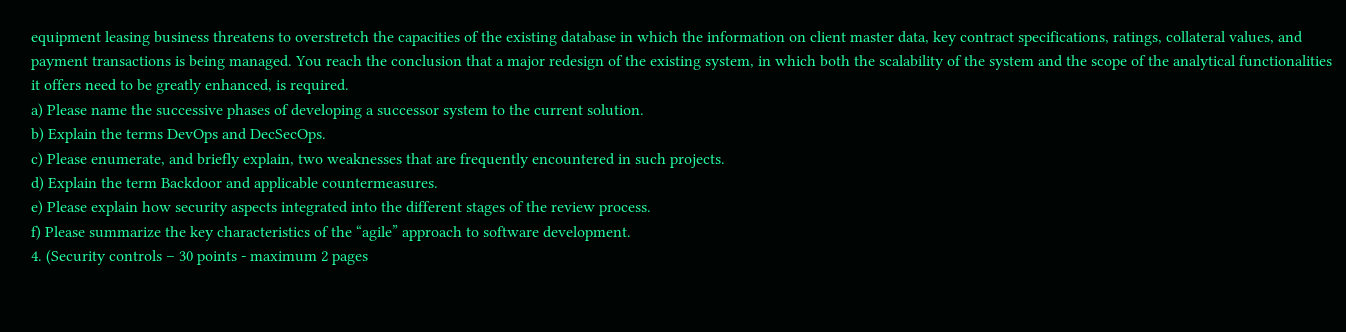equipment leasing business threatens to overstretch the capacities of the existing database in which the information on client master data, key contract specifications, ratings, collateral values, and payment transactions is being managed. You reach the conclusion that a major redesign of the existing system, in which both the scalability of the system and the scope of the analytical functionalities it offers need to be greatly enhanced, is required.
a) Please name the successive phases of developing a successor system to the current solution.
b) Explain the terms DevOps and DecSecOps.
c) Please enumerate, and briefly explain, two weaknesses that are frequently encountered in such projects.
d) Explain the term Backdoor and applicable countermeasures.
e) Please explain how security aspects integrated into the different stages of the review process.
f) Please summarize the key characteristics of the “agile” approach to software development.
4. (Security controls – 30 points - maximum 2 pages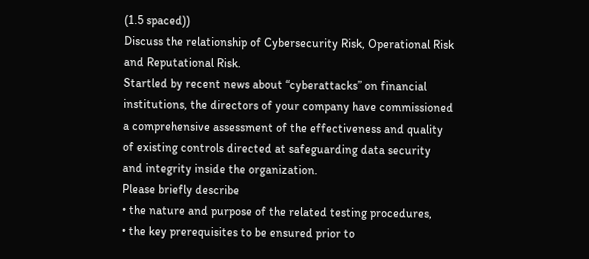(1.5 spaced))
Discuss the relationship of Cybersecurity Risk, Operational Risk and Reputational Risk.
Startled by recent news about “cyberattacks” on financial institutions, the directors of your company have commissioned a comprehensive assessment of the effectiveness and quality of existing controls directed at safeguarding data security and integrity inside the organization.
Please briefly describe
• the nature and purpose of the related testing procedures,
• the key prerequisites to be ensured prior to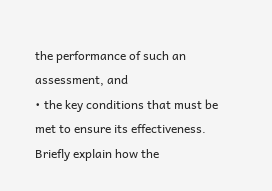the performance of such an assessment, and
• the key conditions that must be met to ensure its effectiveness.
Briefly explain how the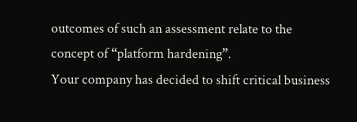outcomes of such an assessment relate to the concept of “platform hardening”.
Your company has decided to shift critical business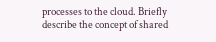processes to the cloud. Briefly describe the concept of shared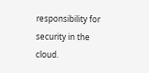responsibility for security in the cloud.